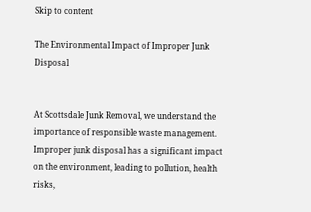Skip to content

The Environmental Impact of Improper Junk Disposal


At Scottsdale Junk Removal, we understand the importance of responsible waste management. Improper junk disposal has a significant impact on the environment, leading to pollution, health risks,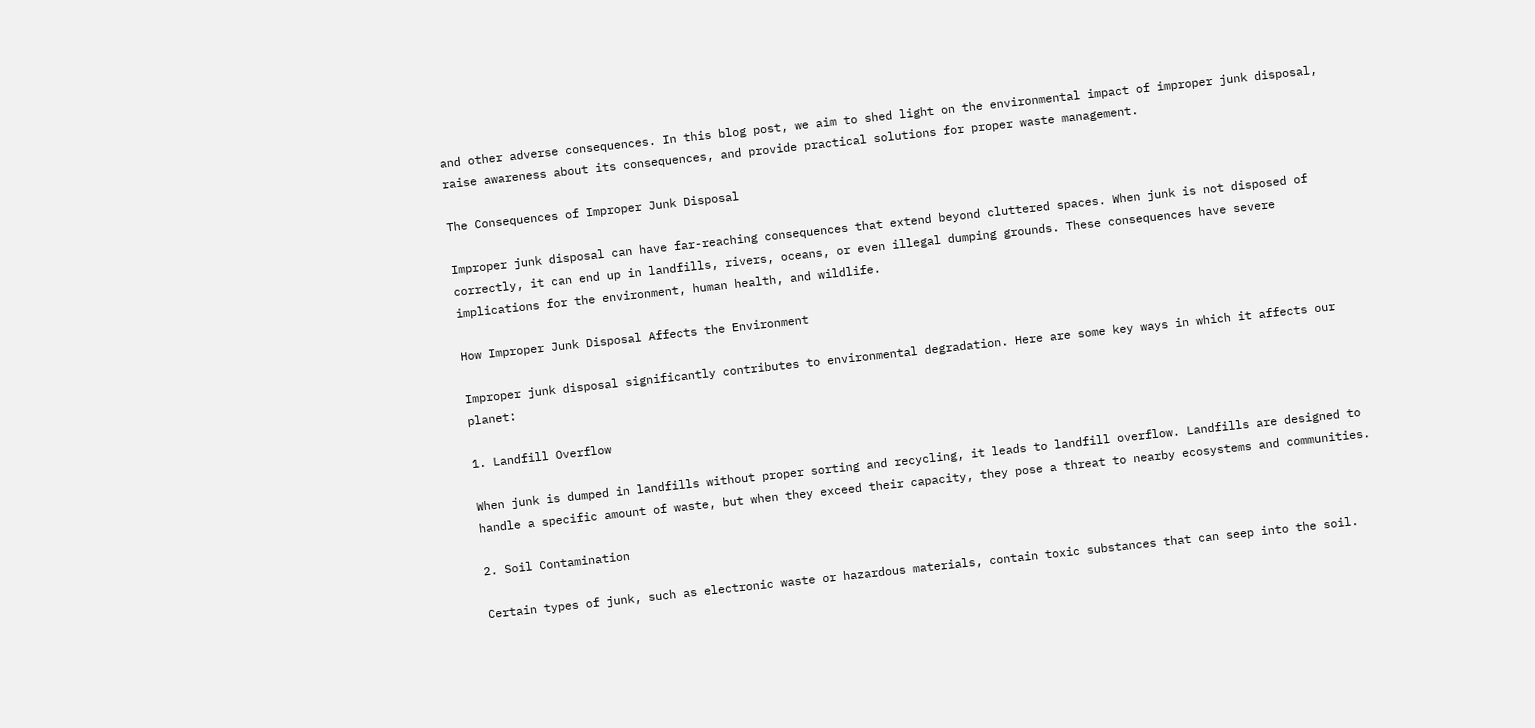and other adverse consequences. In this blog post, we aim to shed light on the environmental impact of improper junk disposal, raise awareness about its consequences, and provide practical solutions for proper waste management.

The Consequences of Improper Junk Disposal

Improper junk disposal can have far-reaching consequences that extend beyond cluttered spaces. When junk is not disposed of correctly, it can end up in landfills, rivers, oceans, or even illegal dumping grounds. These consequences have severe implications for the environment, human health, and wildlife.

How Improper Junk Disposal Affects the Environment

Improper junk disposal significantly contributes to environmental degradation. Here are some key ways in which it affects our planet:

1. Landfill Overflow

When junk is dumped in landfills without proper sorting and recycling, it leads to landfill overflow. Landfills are designed to handle a specific amount of waste, but when they exceed their capacity, they pose a threat to nearby ecosystems and communities.

2. Soil Contamination

Certain types of junk, such as electronic waste or hazardous materials, contain toxic substances that can seep into the soil.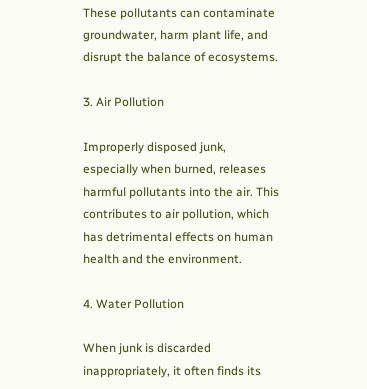These pollutants can contaminate groundwater, harm plant life, and disrupt the balance of ecosystems.

3. Air Pollution

Improperly disposed junk, especially when burned, releases harmful pollutants into the air. This contributes to air pollution, which has detrimental effects on human health and the environment.

4. Water Pollution

When junk is discarded inappropriately, it often finds its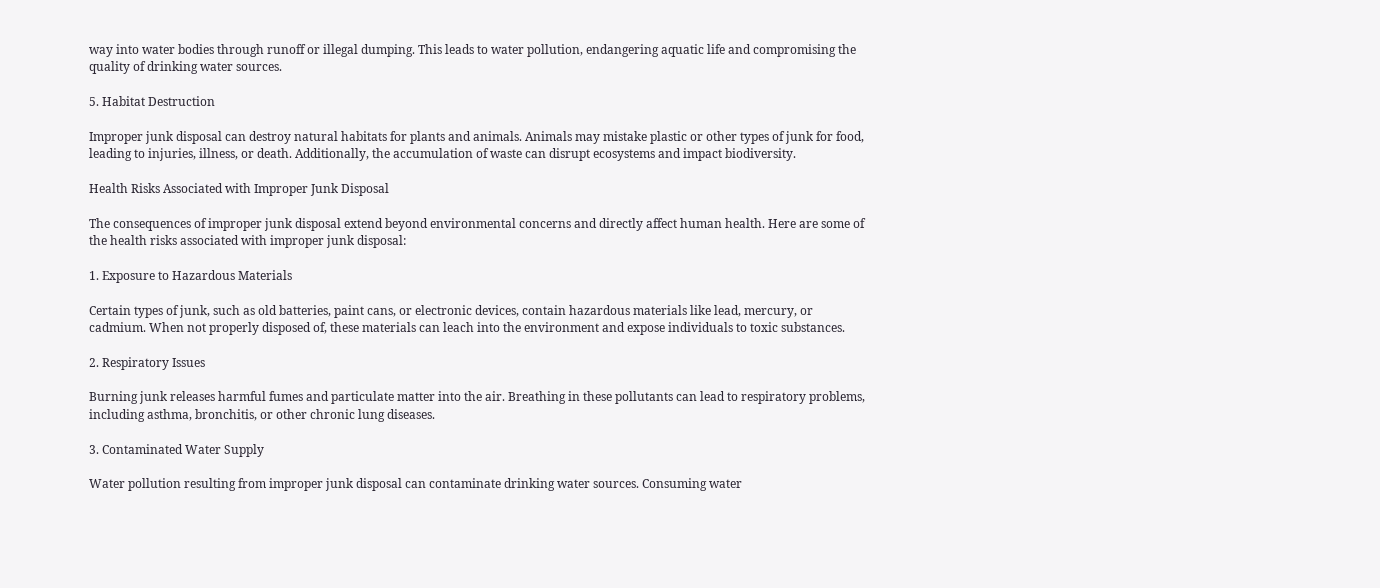way into water bodies through runoff or illegal dumping. This leads to water pollution, endangering aquatic life and compromising the quality of drinking water sources.

5. Habitat Destruction

Improper junk disposal can destroy natural habitats for plants and animals. Animals may mistake plastic or other types of junk for food, leading to injuries, illness, or death. Additionally, the accumulation of waste can disrupt ecosystems and impact biodiversity.

Health Risks Associated with Improper Junk Disposal

The consequences of improper junk disposal extend beyond environmental concerns and directly affect human health. Here are some of the health risks associated with improper junk disposal:

1. Exposure to Hazardous Materials

Certain types of junk, such as old batteries, paint cans, or electronic devices, contain hazardous materials like lead, mercury, or cadmium. When not properly disposed of, these materials can leach into the environment and expose individuals to toxic substances.

2. Respiratory Issues

Burning junk releases harmful fumes and particulate matter into the air. Breathing in these pollutants can lead to respiratory problems, including asthma, bronchitis, or other chronic lung diseases.

3. Contaminated Water Supply

Water pollution resulting from improper junk disposal can contaminate drinking water sources. Consuming water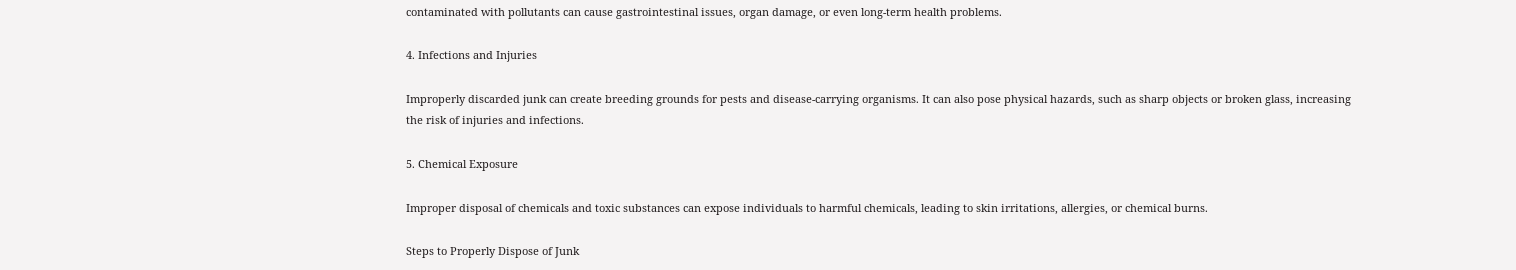contaminated with pollutants can cause gastrointestinal issues, organ damage, or even long-term health problems.

4. Infections and Injuries

Improperly discarded junk can create breeding grounds for pests and disease-carrying organisms. It can also pose physical hazards, such as sharp objects or broken glass, increasing the risk of injuries and infections.

5. Chemical Exposure

Improper disposal of chemicals and toxic substances can expose individuals to harmful chemicals, leading to skin irritations, allergies, or chemical burns.

Steps to Properly Dispose of Junk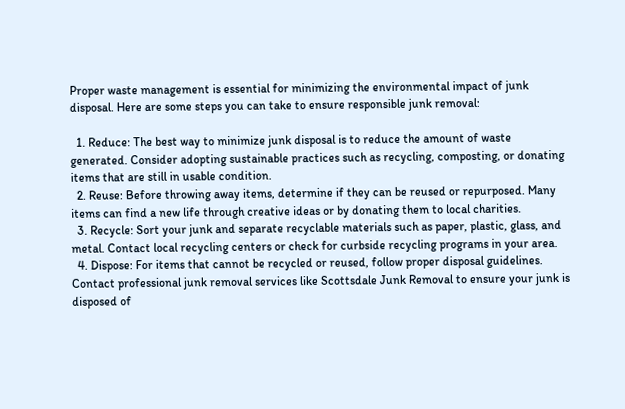Proper waste management is essential for minimizing the environmental impact of junk disposal. Here are some steps you can take to ensure responsible junk removal:

  1. Reduce: The best way to minimize junk disposal is to reduce the amount of waste generated. Consider adopting sustainable practices such as recycling, composting, or donating items that are still in usable condition.
  2. Reuse: Before throwing away items, determine if they can be reused or repurposed. Many items can find a new life through creative ideas or by donating them to local charities.
  3. Recycle: Sort your junk and separate recyclable materials such as paper, plastic, glass, and metal. Contact local recycling centers or check for curbside recycling programs in your area.
  4. Dispose: For items that cannot be recycled or reused, follow proper disposal guidelines. Contact professional junk removal services like Scottsdale Junk Removal to ensure your junk is disposed of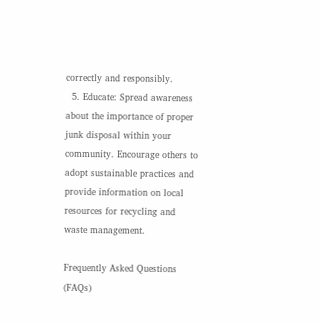correctly and responsibly.
  5. Educate: Spread awareness about the importance of proper junk disposal within your community. Encourage others to adopt sustainable practices and provide information on local resources for recycling and waste management.

Frequently Asked Questions (FAQs)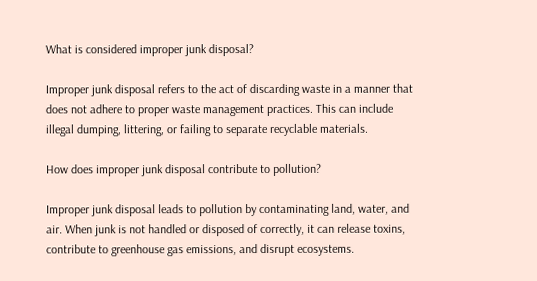What is considered improper junk disposal?

Improper junk disposal refers to the act of discarding waste in a manner that does not adhere to proper waste management practices. This can include illegal dumping, littering, or failing to separate recyclable materials.

How does improper junk disposal contribute to pollution?

Improper junk disposal leads to pollution by contaminating land, water, and air. When junk is not handled or disposed of correctly, it can release toxins, contribute to greenhouse gas emissions, and disrupt ecosystems.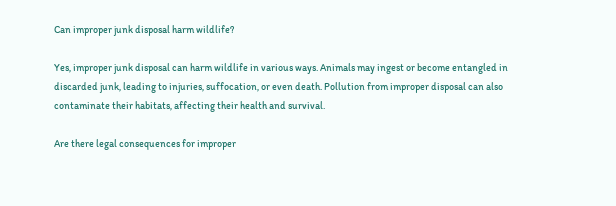Can improper junk disposal harm wildlife?

Yes, improper junk disposal can harm wildlife in various ways. Animals may ingest or become entangled in discarded junk, leading to injuries, suffocation, or even death. Pollution from improper disposal can also contaminate their habitats, affecting their health and survival.

Are there legal consequences for improper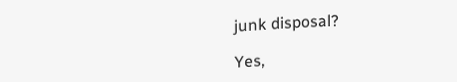junk disposal?

Yes,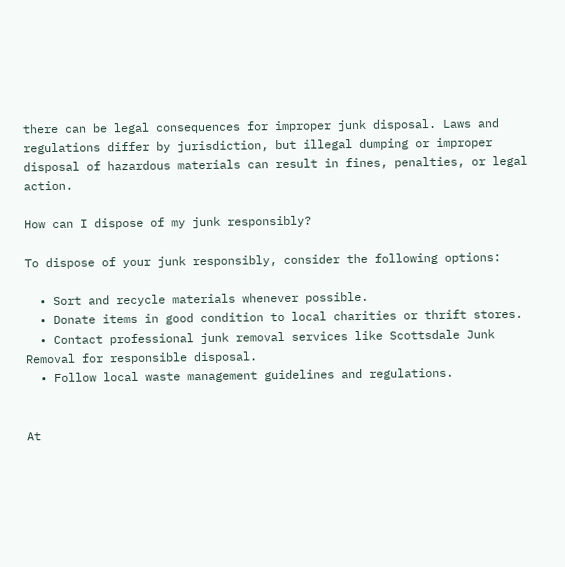there can be legal consequences for improper junk disposal. Laws and regulations differ by jurisdiction, but illegal dumping or improper disposal of hazardous materials can result in fines, penalties, or legal action.

How can I dispose of my junk responsibly?

To dispose of your junk responsibly, consider the following options:

  • Sort and recycle materials whenever possible.
  • Donate items in good condition to local charities or thrift stores.
  • Contact professional junk removal services like Scottsdale Junk Removal for responsible disposal.
  • Follow local waste management guidelines and regulations.


At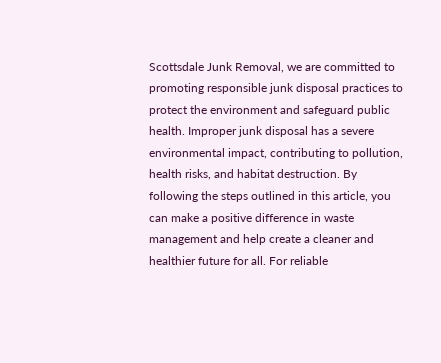Scottsdale Junk Removal, we are committed to promoting responsible junk disposal practices to protect the environment and safeguard public health. Improper junk disposal has a severe environmental impact, contributing to pollution, health risks, and habitat destruction. By following the steps outlined in this article, you can make a positive difference in waste management and help create a cleaner and healthier future for all. For reliable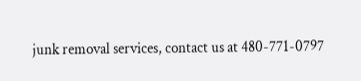junk removal services, contact us at 480-771-0797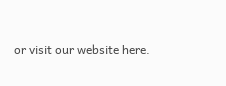or visit our website here.